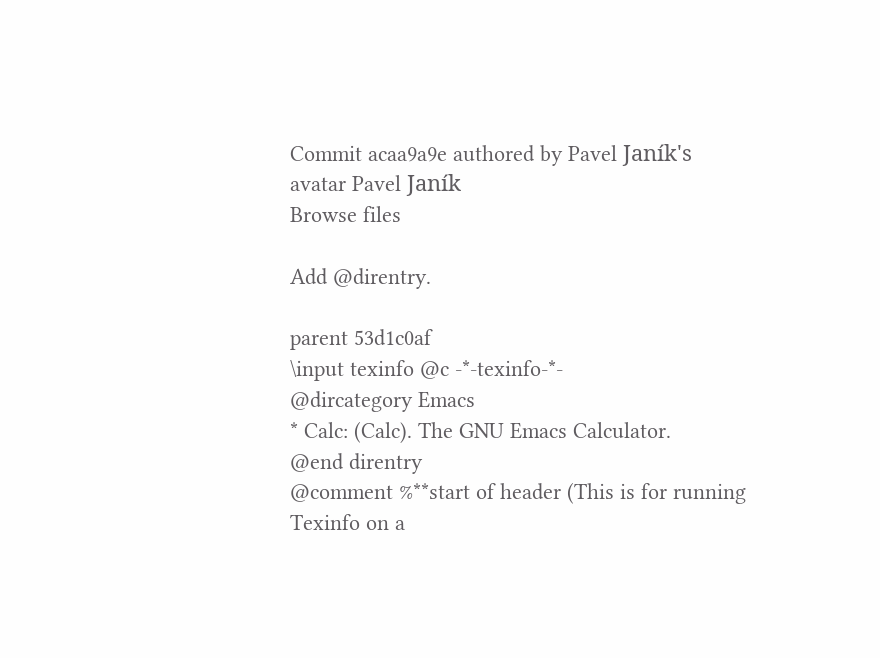Commit acaa9a9e authored by Pavel Janík's avatar Pavel Janík
Browse files

Add @direntry.

parent 53d1c0af
\input texinfo @c -*-texinfo-*-
@dircategory Emacs
* Calc: (Calc). The GNU Emacs Calculator.
@end direntry
@comment %**start of header (This is for running Texinfo on a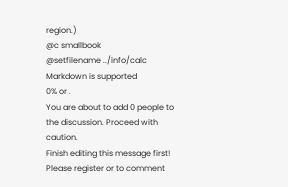region.)
@c smallbook
@setfilename ../info/calc
Markdown is supported
0% or .
You are about to add 0 people to the discussion. Proceed with caution.
Finish editing this message first!
Please register or to comment